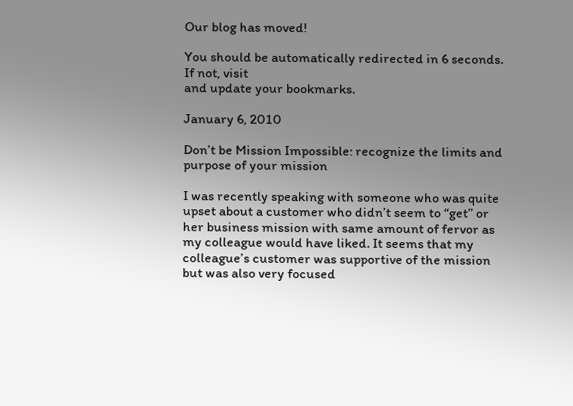Our blog has moved!

You should be automatically redirected in 6 seconds. If not, visit
and update your bookmarks.

January 6, 2010

Don’t be Mission Impossible: recognize the limits and purpose of your mission

I was recently speaking with someone who was quite upset about a customer who didn’t seem to “get” or her business mission with same amount of fervor as my colleague would have liked. It seems that my colleague’s customer was supportive of the mission but was also very focused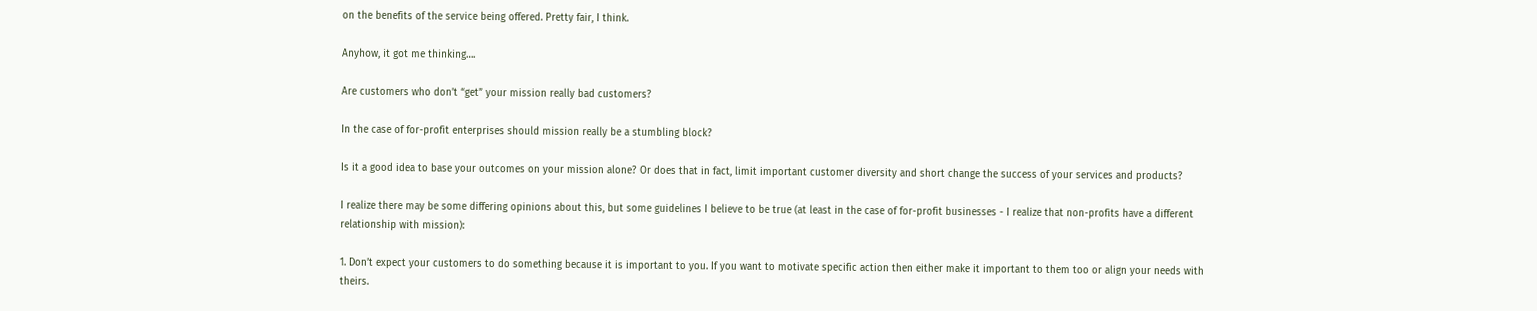on the benefits of the service being offered. Pretty fair, I think.

Anyhow, it got me thinking….

Are customers who don’t “get” your mission really bad customers?

In the case of for-profit enterprises should mission really be a stumbling block?

Is it a good idea to base your outcomes on your mission alone? Or does that in fact, limit important customer diversity and short change the success of your services and products?

I realize there may be some differing opinions about this, but some guidelines I believe to be true (at least in the case of for-profit businesses - I realize that non-profits have a different relationship with mission):

1. Don’t expect your customers to do something because it is important to you. If you want to motivate specific action then either make it important to them too or align your needs with theirs.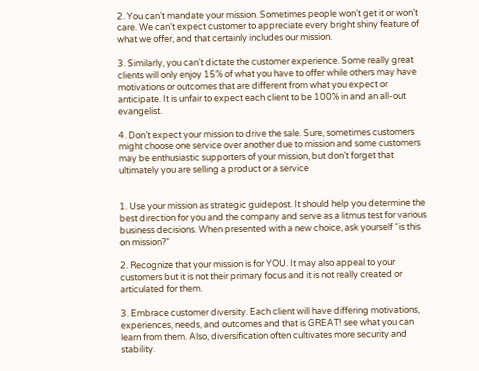2. You can’t mandate your mission. Sometimes people won’t get it or won’t care. We can’t expect customer to appreciate every bright shiny feature of what we offer, and that certainly includes our mission.

3. Similarly, you can’t dictate the customer experience. Some really great clients will only enjoy 15% of what you have to offer while others may have motivations or outcomes that are different from what you expect or anticipate. It is unfair to expect each client to be 100% in and an all-out evangelist.

4. Don’t expect your mission to drive the sale. Sure, sometimes customers might choose one service over another due to mission and some customers may be enthusiastic supporters of your mission, but don’t forget that ultimately you are selling a product or a service


1. Use your mission as strategic guidepost. It should help you determine the best direction for you and the company and serve as a litmus test for various business decisions. When presented with a new choice, ask yourself “is this on mission?”

2. Recognize that your mission is for YOU. It may also appeal to your customers but it is not their primary focus and it is not really created or articulated for them.

3. Embrace customer diversity. Each client will have differing motivations, experiences, needs, and outcomes and that is GREAT! see what you can learn from them. Also, diversification often cultivates more security and stability.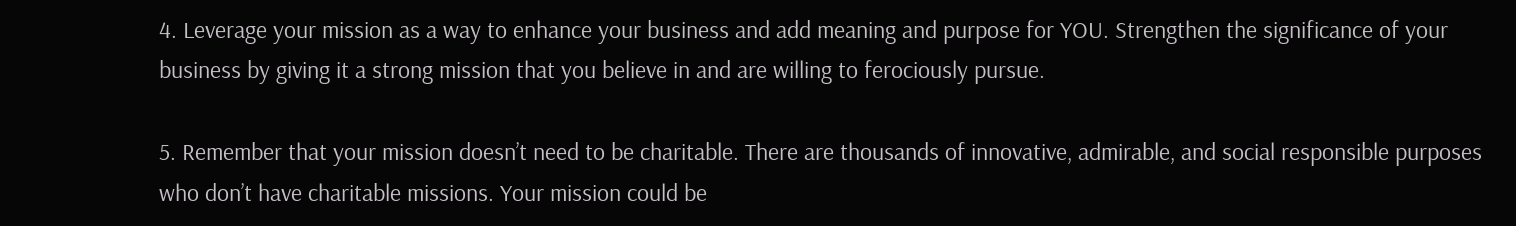4. Leverage your mission as a way to enhance your business and add meaning and purpose for YOU. Strengthen the significance of your business by giving it a strong mission that you believe in and are willing to ferociously pursue.

5. Remember that your mission doesn’t need to be charitable. There are thousands of innovative, admirable, and social responsible purposes who don’t have charitable missions. Your mission could be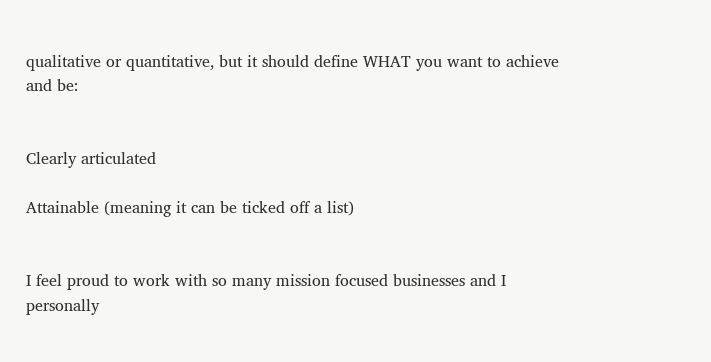qualitative or quantitative, but it should define WHAT you want to achieve and be:


Clearly articulated

Attainable (meaning it can be ticked off a list)


I feel proud to work with so many mission focused businesses and I personally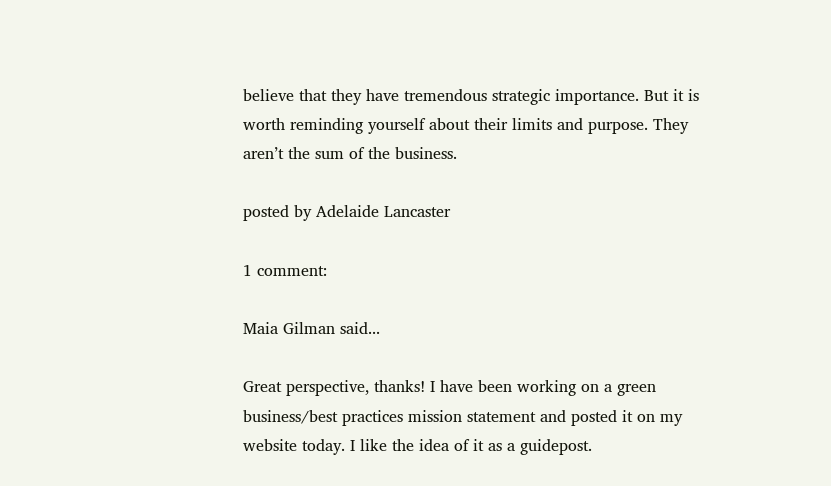believe that they have tremendous strategic importance. But it is worth reminding yourself about their limits and purpose. They aren’t the sum of the business.

posted by Adelaide Lancaster

1 comment:

Maia Gilman said...

Great perspective, thanks! I have been working on a green business/best practices mission statement and posted it on my website today. I like the idea of it as a guidepost.